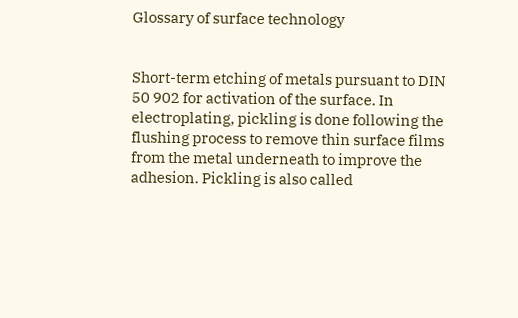Glossary of surface technology


Short-term etching of metals pursuant to DIN 50 902 for activation of the surface. In electroplating, pickling is done following the flushing process to remove thin surface films from the metal underneath to improve the adhesion. Pickling is also called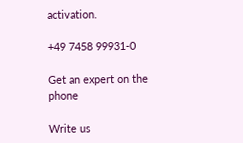activation.

+49 7458 99931-0

Get an expert on the phone

Write us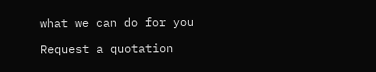what we can do for you

Request a quotation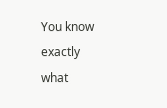You know exactly what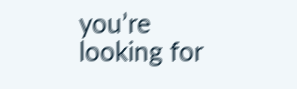you’re looking for